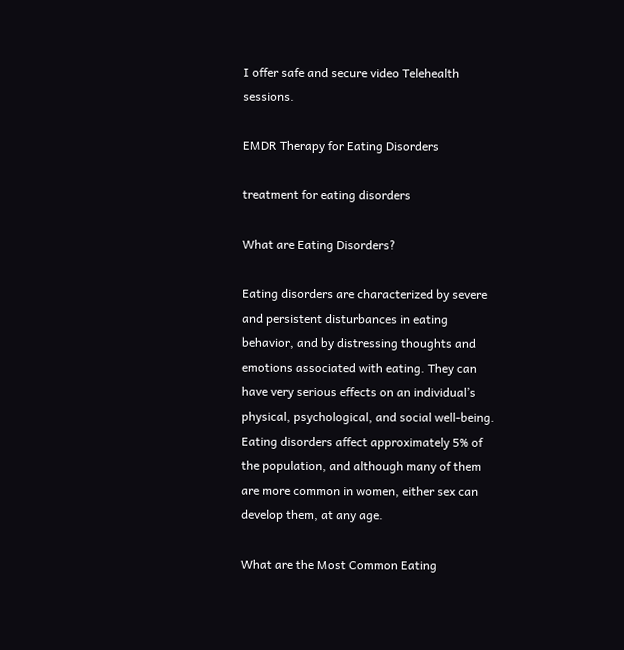I offer safe and secure video Telehealth sessions.

EMDR Therapy for Eating Disorders

treatment for eating disorders

What are Eating Disorders?

Eating disorders are characterized by severe and persistent disturbances in eating behavior, and by distressing thoughts and emotions associated with eating. They can have very serious effects on an individual’s physical, psychological, and social well-being. Eating disorders affect approximately 5% of the population, and although many of them are more common in women, either sex can develop them, at any age.

What are the Most Common Eating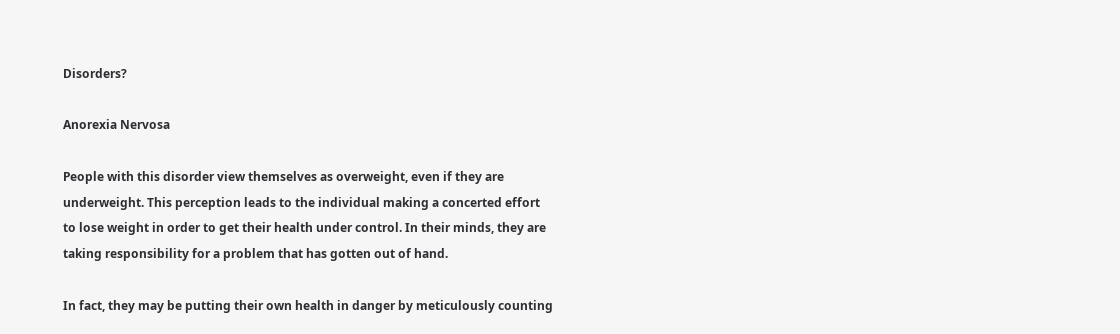Disorders?

Anorexia Nervosa

People with this disorder view themselves as overweight, even if they are underweight. This perception leads to the individual making a concerted effort to lose weight in order to get their health under control. In their minds, they are taking responsibility for a problem that has gotten out of hand.

In fact, they may be putting their own health in danger by meticulously counting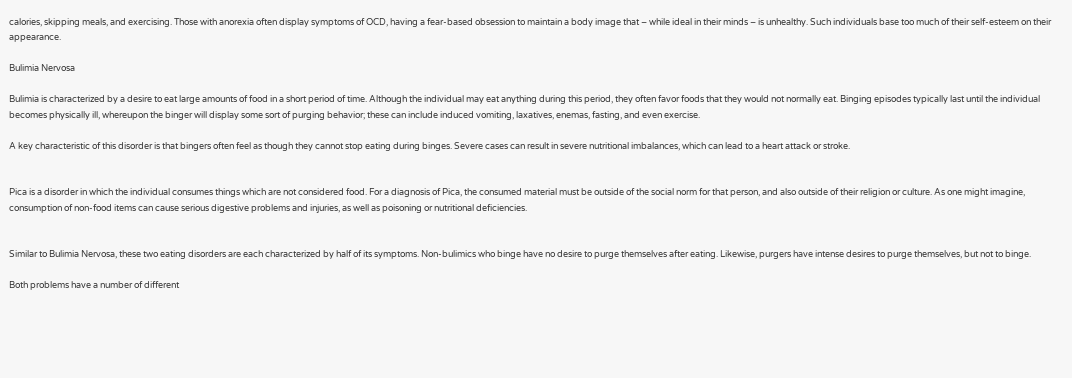calories, skipping meals, and exercising. Those with anorexia often display symptoms of OCD, having a fear-based obsession to maintain a body image that – while ideal in their minds – is unhealthy. Such individuals base too much of their self-esteem on their appearance.

Bulimia Nervosa

Bulimia is characterized by a desire to eat large amounts of food in a short period of time. Although the individual may eat anything during this period, they often favor foods that they would not normally eat. Binging episodes typically last until the individual becomes physically ill, whereupon the binger will display some sort of purging behavior; these can include induced vomiting, laxatives, enemas, fasting, and even exercise.

A key characteristic of this disorder is that bingers often feel as though they cannot stop eating during binges. Severe cases can result in severe nutritional imbalances, which can lead to a heart attack or stroke.


Pica is a disorder in which the individual consumes things which are not considered food. For a diagnosis of Pica, the consumed material must be outside of the social norm for that person, and also outside of their religion or culture. As one might imagine, consumption of non-food items can cause serious digestive problems and injuries, as well as poisoning or nutritional deficiencies.


Similar to Bulimia Nervosa, these two eating disorders are each characterized by half of its symptoms. Non-bulimics who binge have no desire to purge themselves after eating. Likewise, purgers have intense desires to purge themselves, but not to binge.

Both problems have a number of different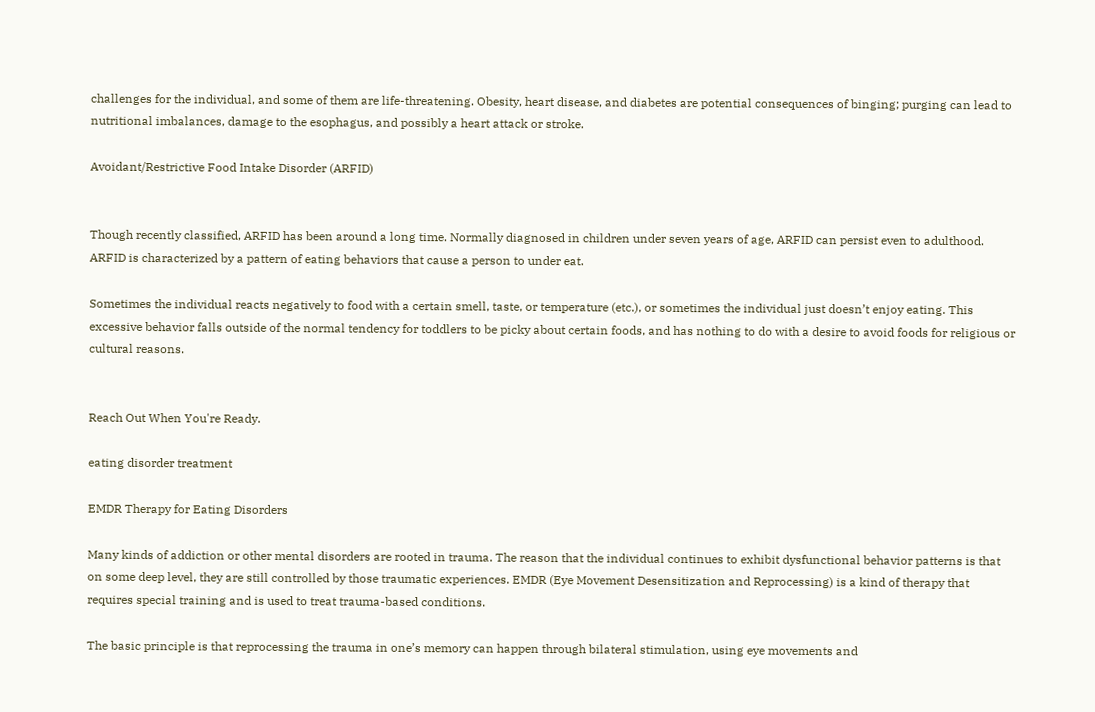challenges for the individual, and some of them are life-threatening. Obesity, heart disease, and diabetes are potential consequences of binging; purging can lead to nutritional imbalances, damage to the esophagus, and possibly a heart attack or stroke.

Avoidant/Restrictive Food Intake Disorder (ARFID)


Though recently classified, ARFID has been around a long time. Normally diagnosed in children under seven years of age, ARFID can persist even to adulthood. ARFID is characterized by a pattern of eating behaviors that cause a person to under eat.

Sometimes the individual reacts negatively to food with a certain smell, taste, or temperature (etc.), or sometimes the individual just doesn’t enjoy eating. This excessive behavior falls outside of the normal tendency for toddlers to be picky about certain foods, and has nothing to do with a desire to avoid foods for religious or cultural reasons.


Reach Out When You're Ready.

eating disorder treatment

EMDR Therapy for Eating Disorders

Many kinds of addiction or other mental disorders are rooted in trauma. The reason that the individual continues to exhibit dysfunctional behavior patterns is that on some deep level, they are still controlled by those traumatic experiences. EMDR (Eye Movement Desensitization and Reprocessing) is a kind of therapy that requires special training and is used to treat trauma-based conditions.

The basic principle is that reprocessing the trauma in one’s memory can happen through bilateral stimulation, using eye movements and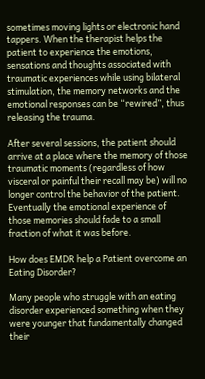sometimes moving lights or electronic hand tappers. When the therapist helps the patient to experience the emotions, sensations and thoughts associated with traumatic experiences while using bilateral stimulation, the memory networks and the emotional responses can be “rewired”, thus releasing the trauma.

After several sessions, the patient should arrive at a place where the memory of those traumatic moments (regardless of how visceral or painful their recall may be) will no longer control the behavior of the patient. Eventually the emotional experience of those memories should fade to a small fraction of what it was before.

How does EMDR help a Patient overcome an Eating Disorder?

Many people who struggle with an eating disorder experienced something when they were younger that fundamentally changed their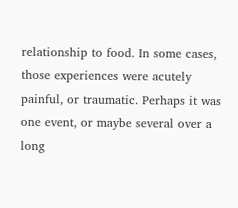relationship to food. In some cases, those experiences were acutely painful, or traumatic. Perhaps it was one event, or maybe several over a long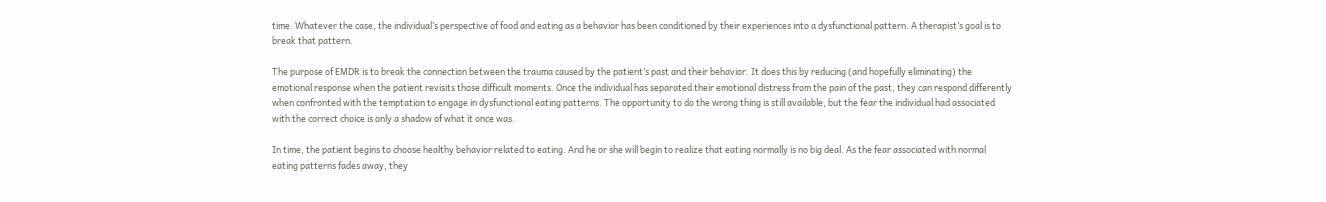time. Whatever the case, the individual’s perspective of food and eating as a behavior has been conditioned by their experiences into a dysfunctional pattern. A therapist’s goal is to break that pattern.

The purpose of EMDR is to break the connection between the trauma caused by the patient’s past and their behavior. It does this by reducing (and hopefully eliminating) the emotional response when the patient revisits those difficult moments. Once the individual has separated their emotional distress from the pain of the past, they can respond differently when confronted with the temptation to engage in dysfunctional eating patterns. The opportunity to do the wrong thing is still available, but the fear the individual had associated with the correct choice is only a shadow of what it once was.

In time, the patient begins to choose healthy behavior related to eating. And he or she will begin to realize that eating normally is no big deal. As the fear associated with normal eating patterns fades away, they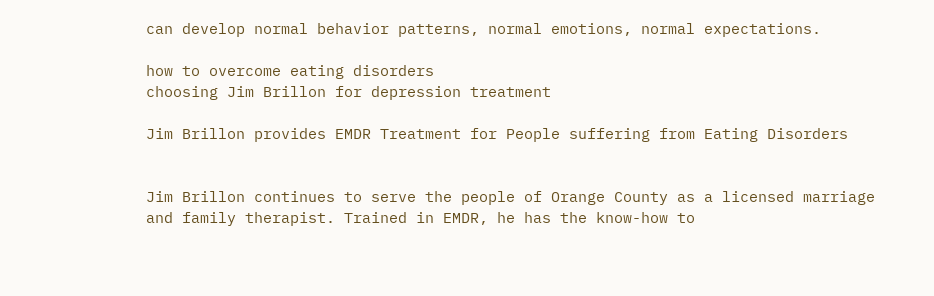can develop normal behavior patterns, normal emotions, normal expectations.

how to overcome eating disorders
choosing Jim Brillon for depression treatment

Jim Brillon provides EMDR Treatment for People suffering from Eating Disorders


Jim Brillon continues to serve the people of Orange County as a licensed marriage and family therapist. Trained in EMDR, he has the know-how to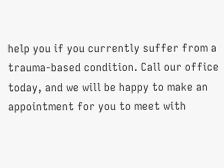help you if you currently suffer from a trauma-based condition. Call our office today, and we will be happy to make an appointment for you to meet with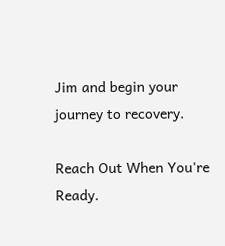Jim and begin your journey to recovery.

Reach Out When You're Ready.